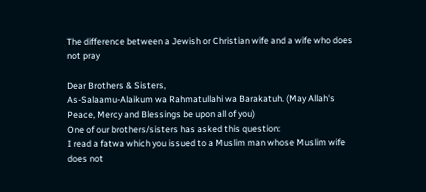The difference between a Jewish or Christian wife and a wife who does not pray

Dear Brothers & Sisters,
As-Salaamu-Alaikum wa Rahmatullahi wa Barakatuh. (May Allah's Peace, Mercy and Blessings be upon all of you)
One of our brothers/sisters has asked this question:
I read a fatwa which you issued to a Muslim man whose Muslim wife does not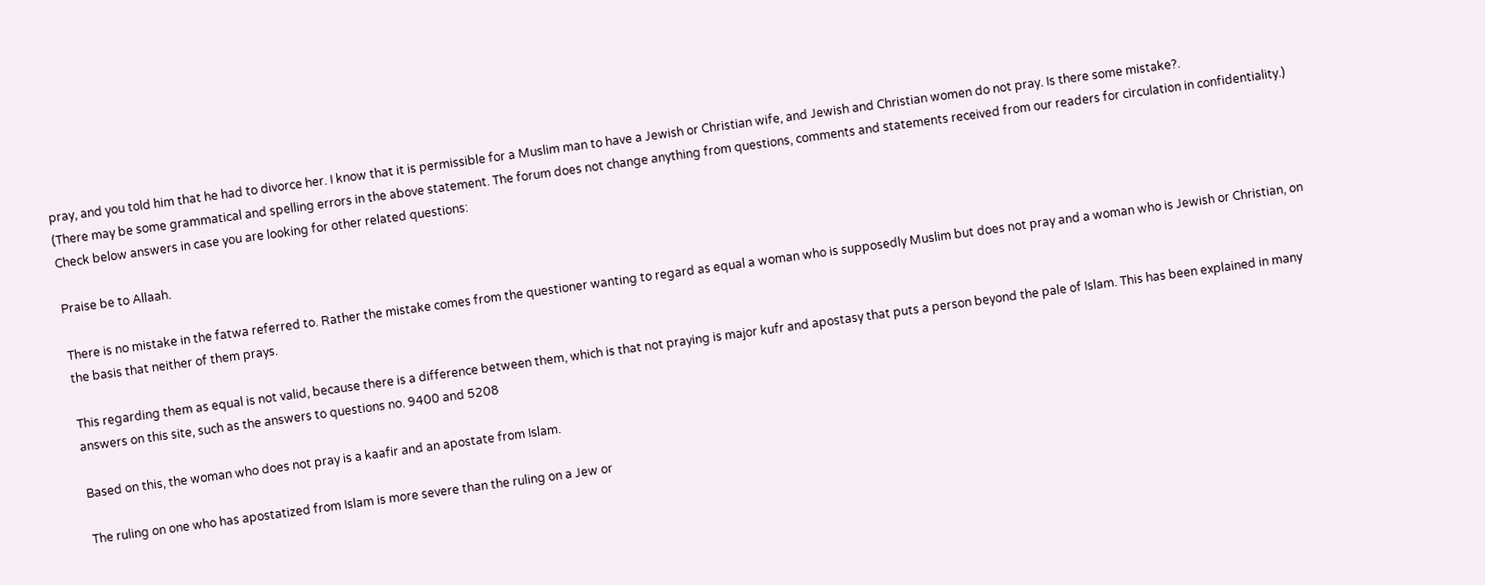pray, and you told him that he had to divorce her. I know that it is permissible for a Muslim man to have a Jewish or Christian wife, and Jewish and Christian women do not pray. Is there some mistake?.
(There may be some grammatical and spelling errors in the above statement. The forum does not change anything from questions, comments and statements received from our readers for circulation in confidentiality.)
Check below answers in case you are looking for other related questions:

Praise be to Allaah.

There is no mistake in the fatwa referred to. Rather the mistake comes from the questioner wanting to regard as equal a woman who is supposedly Muslim but does not pray and a woman who is Jewish or Christian, on the basis that neither of them prays.

This regarding them as equal is not valid, because there is a difference between them, which is that not praying is major kufr and apostasy that puts a person beyond the pale of Islam. This has been explained in many answers on this site, such as the answers to questions no. 9400 and 5208

Based on this, the woman who does not pray is a kaafir and an apostate from Islam.

The ruling on one who has apostatized from Islam is more severe than the ruling on a Jew or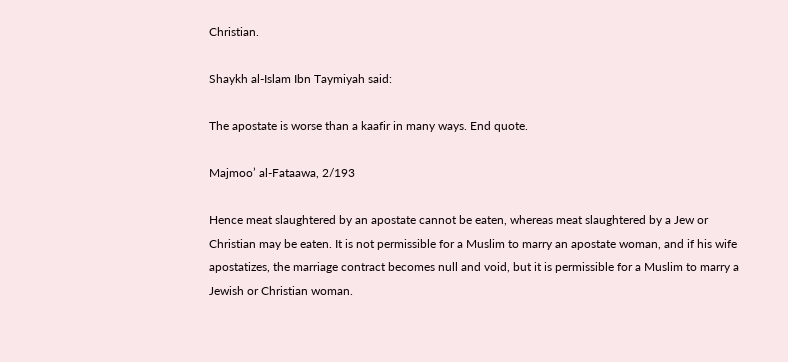Christian.

Shaykh al-Islam Ibn Taymiyah said:

The apostate is worse than a kaafir in many ways. End quote.

Majmoo’ al-Fataawa, 2/193

Hence meat slaughtered by an apostate cannot be eaten, whereas meat slaughtered by a Jew or Christian may be eaten. It is not permissible for a Muslim to marry an apostate woman, and if his wife apostatizes, the marriage contract becomes null and void, but it is permissible for a Muslim to marry a Jewish or Christian woman.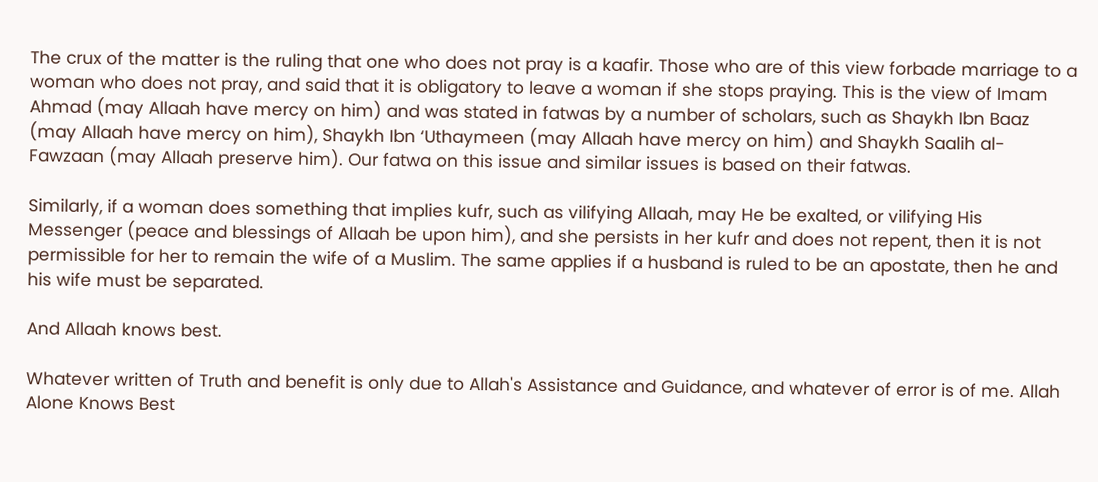The crux of the matter is the ruling that one who does not pray is a kaafir. Those who are of this view forbade marriage to a woman who does not pray, and said that it is obligatory to leave a woman if she stops praying. This is the view of Imam Ahmad (may Allaah have mercy on him) and was stated in fatwas by a number of scholars, such as Shaykh Ibn Baaz (may Allaah have mercy on him), Shaykh Ibn ‘Uthaymeen (may Allaah have mercy on him) and Shaykh Saalih al-Fawzaan (may Allaah preserve him). Our fatwa on this issue and similar issues is based on their fatwas.

Similarly, if a woman does something that implies kufr, such as vilifying Allaah, may He be exalted, or vilifying His Messenger (peace and blessings of Allaah be upon him), and she persists in her kufr and does not repent, then it is not permissible for her to remain the wife of a Muslim. The same applies if a husband is ruled to be an apostate, then he and his wife must be separated.

And Allaah knows best.

Whatever written of Truth and benefit is only due to Allah's Assistance and Guidance, and whatever of error is of me. Allah Alone Knows Best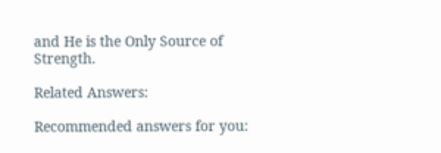and He is the Only Source of Strength.

Related Answers:

Recommended answers for you: